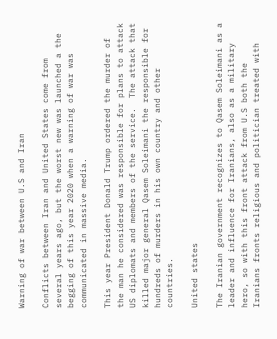Warning of war between U.S and Iran

Conflicts between Iran and United States come from several years ago, but the worst new was launched a the begging of this year 2020 when a warning of war was communicated in massive media.

This year President Donald Trump ordered the murder of the man he considered was responsible for plans to attack US diplomats and members of the service.  The attack that killed major general Qasem Soleimani the responsible for hundreds of murders in his own country and other countries.

United states

The Iranian government recognizes to Qasem Soleimani as a leader and influence for Iranians, also as a military hero, so with this front attack from U.S both the Iranians fronts religious and politician treated with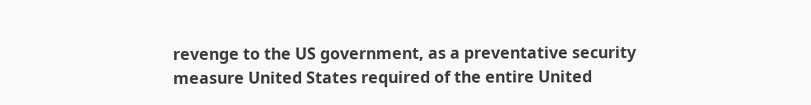revenge to the US government, as a preventative security measure United States required of the entire United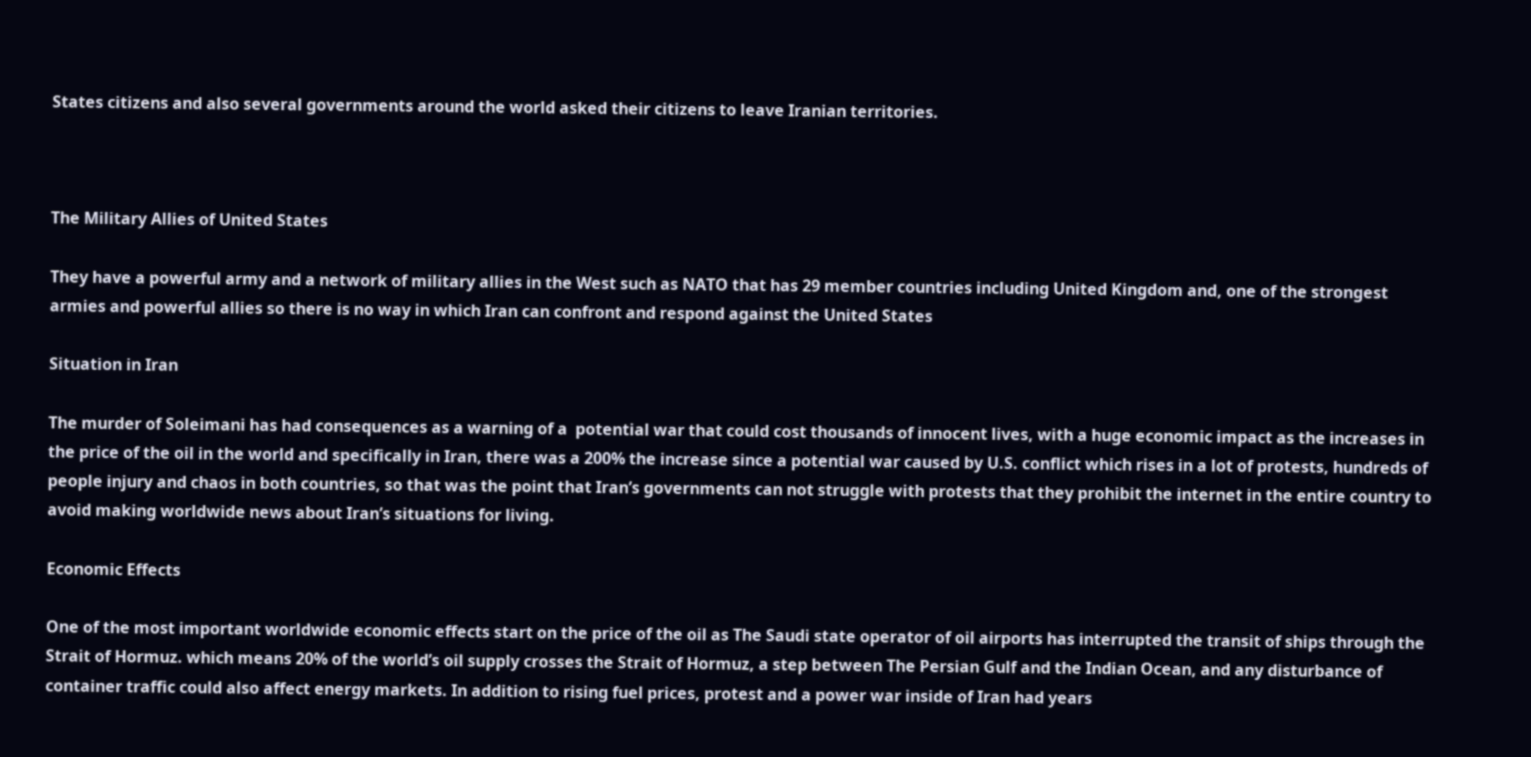States citizens and also several governments around the world asked their citizens to leave Iranian territories.



The Military Allies of United States

They have a powerful army and a network of military allies in the West such as NATO that has 29 member countries including United Kingdom and, one of the strongest armies and powerful allies so there is no way in which Iran can confront and respond against the United States

Situation in Iran

The murder of Soleimani has had consequences as a warning of a  potential war that could cost thousands of innocent lives, with a huge economic impact as the increases in the price of the oil in the world and specifically in Iran, there was a 200% the increase since a potential war caused by U.S. conflict which rises in a lot of protests, hundreds of people injury and chaos in both countries, so that was the point that Iran’s governments can not struggle with protests that they prohibit the internet in the entire country to avoid making worldwide news about Iran’s situations for living.

Economic Effects

One of the most important worldwide economic effects start on the price of the oil as The Saudi state operator of oil airports has interrupted the transit of ships through the Strait of Hormuz. which means 20% of the world’s oil supply crosses the Strait of Hormuz, a step between The Persian Gulf and the Indian Ocean, and any disturbance of container traffic could also affect energy markets. In addition to rising fuel prices, protest and a power war inside of Iran had years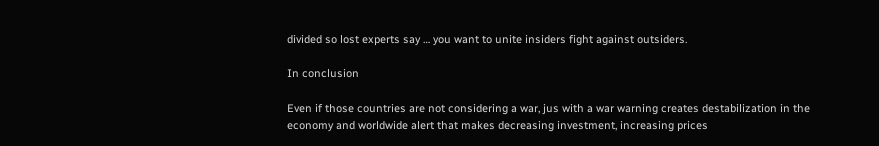divided so lost experts say … you want to unite insiders fight against outsiders.

In conclusion

Even if those countries are not considering a war, jus with a war warning creates destabilization in the economy and worldwide alert that makes decreasing investment, increasing prices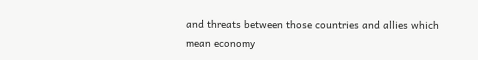and threats between those countries and allies which mean economy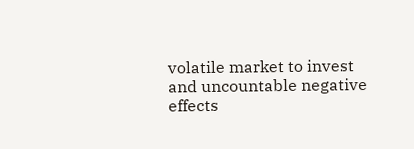volatile market to invest and uncountable negative effects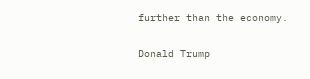further than the economy.

Donald Trump